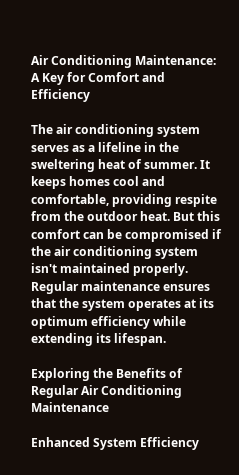Air Conditioning Maintenance: A Key for Comfort and Efficiency

The air conditioning system serves as a lifeline in the sweltering heat of summer. It keeps homes cool and comfortable, providing respite from the outdoor heat. But this comfort can be compromised if the air conditioning system isn't maintained properly. Regular maintenance ensures that the system operates at its optimum efficiency while extending its lifespan.

Exploring the Benefits of Regular Air Conditioning Maintenance

Enhanced System Efficiency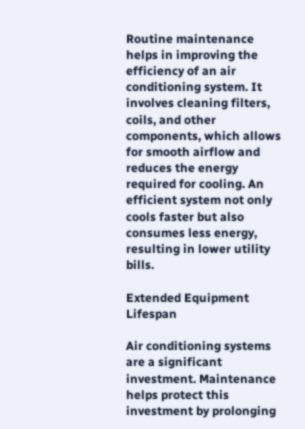Routine maintenance helps in improving the efficiency of an air conditioning system. It involves cleaning filters, coils, and other components, which allows for smooth airflow and reduces the energy required for cooling. An efficient system not only cools faster but also consumes less energy, resulting in lower utility bills.

Extended Equipment Lifespan

Air conditioning systems are a significant investment. Maintenance helps protect this investment by prolonging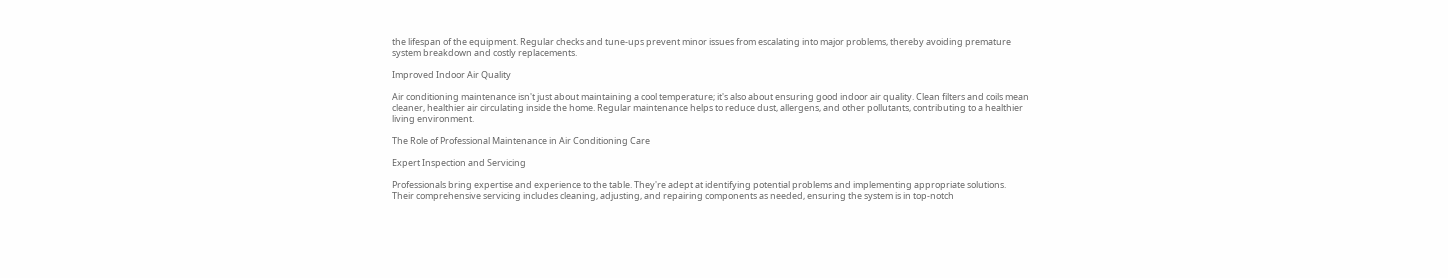the lifespan of the equipment. Regular checks and tune-ups prevent minor issues from escalating into major problems, thereby avoiding premature system breakdown and costly replacements.

Improved Indoor Air Quality

Air conditioning maintenance isn't just about maintaining a cool temperature; it's also about ensuring good indoor air quality. Clean filters and coils mean cleaner, healthier air circulating inside the home. Regular maintenance helps to reduce dust, allergens, and other pollutants, contributing to a healthier living environment.

The Role of Professional Maintenance in Air Conditioning Care

Expert Inspection and Servicing

Professionals bring expertise and experience to the table. They're adept at identifying potential problems and implementing appropriate solutions. Their comprehensive servicing includes cleaning, adjusting, and repairing components as needed, ensuring the system is in top-notch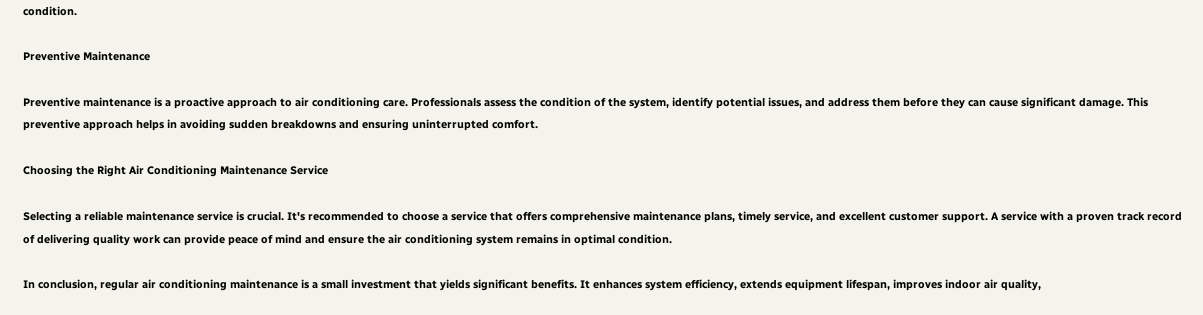condition.

Preventive Maintenance

Preventive maintenance is a proactive approach to air conditioning care. Professionals assess the condition of the system, identify potential issues, and address them before they can cause significant damage. This preventive approach helps in avoiding sudden breakdowns and ensuring uninterrupted comfort.

Choosing the Right Air Conditioning Maintenance Service

Selecting a reliable maintenance service is crucial. It's recommended to choose a service that offers comprehensive maintenance plans, timely service, and excellent customer support. A service with a proven track record of delivering quality work can provide peace of mind and ensure the air conditioning system remains in optimal condition.

In conclusion, regular air conditioning maintenance is a small investment that yields significant benefits. It enhances system efficiency, extends equipment lifespan, improves indoor air quality,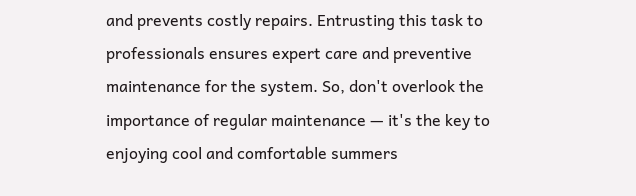and prevents costly repairs. Entrusting this task to professionals ensures expert care and preventive maintenance for the system. So, don't overlook the importance of regular maintenance — it's the key to enjoying cool and comfortable summers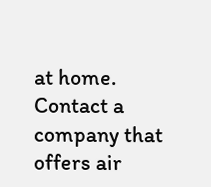at home. Contact a company that offers air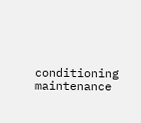conditioning maintenance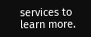services to learn more.